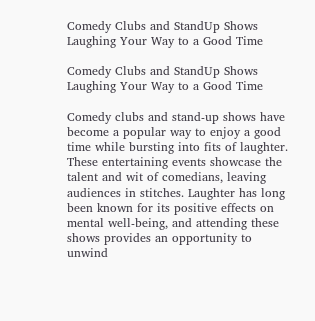Comedy Clubs and StandUp Shows Laughing Your Way to a Good Time

Comedy Clubs and StandUp Shows Laughing Your Way to a Good Time

Comedy clubs and stand-up shows have become a popular way to enjoy a good time while bursting into fits of laughter. These entertaining events showcase the talent and wit of comedians, leaving audiences in stitches. Laughter has long been known for its positive effects on mental well-being, and attending these shows provides an opportunity to unwind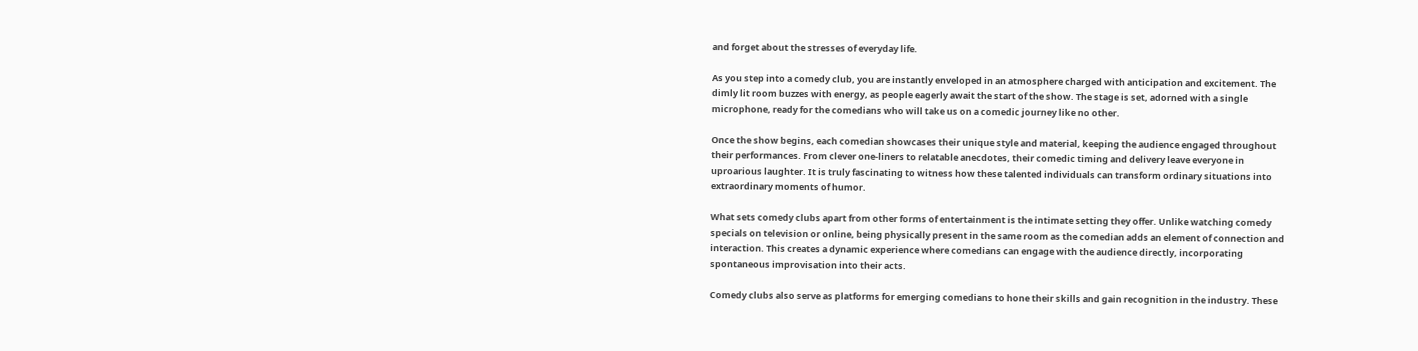and forget about the stresses of everyday life.

As you step into a comedy club, you are instantly enveloped in an atmosphere charged with anticipation and excitement. The dimly lit room buzzes with energy, as people eagerly await the start of the show. The stage is set, adorned with a single microphone, ready for the comedians who will take us on a comedic journey like no other.

Once the show begins, each comedian showcases their unique style and material, keeping the audience engaged throughout their performances. From clever one-liners to relatable anecdotes, their comedic timing and delivery leave everyone in uproarious laughter. It is truly fascinating to witness how these talented individuals can transform ordinary situations into extraordinary moments of humor.

What sets comedy clubs apart from other forms of entertainment is the intimate setting they offer. Unlike watching comedy specials on television or online, being physically present in the same room as the comedian adds an element of connection and interaction. This creates a dynamic experience where comedians can engage with the audience directly, incorporating spontaneous improvisation into their acts.

Comedy clubs also serve as platforms for emerging comedians to hone their skills and gain recognition in the industry. These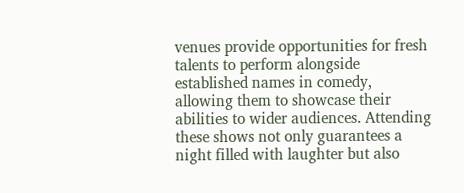venues provide opportunities for fresh talents to perform alongside established names in comedy, allowing them to showcase their abilities to wider audiences. Attending these shows not only guarantees a night filled with laughter but also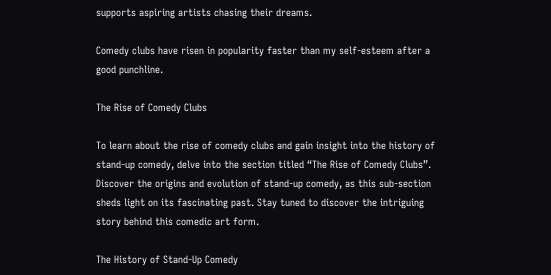supports aspiring artists chasing their dreams.

Comedy clubs have risen in popularity faster than my self-esteem after a good punchline.

The Rise of Comedy Clubs

To learn about the rise of comedy clubs and gain insight into the history of stand-up comedy, delve into the section titled “The Rise of Comedy Clubs”. Discover the origins and evolution of stand-up comedy, as this sub-section sheds light on its fascinating past. Stay tuned to discover the intriguing story behind this comedic art form.

The History of Stand-Up Comedy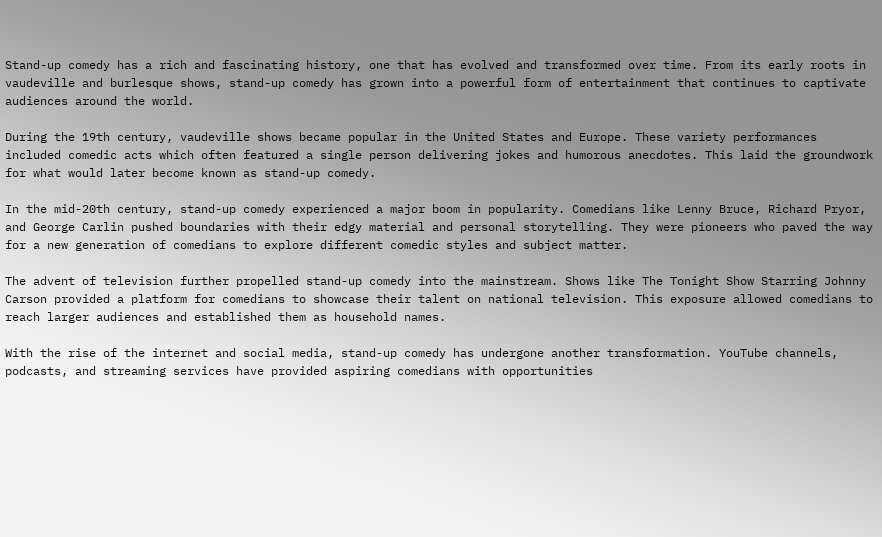Stand-up comedy has a rich and fascinating history, one that has evolved and transformed over time. From its early roots in vaudeville and burlesque shows, stand-up comedy has grown into a powerful form of entertainment that continues to captivate audiences around the world.

During the 19th century, vaudeville shows became popular in the United States and Europe. These variety performances included comedic acts which often featured a single person delivering jokes and humorous anecdotes. This laid the groundwork for what would later become known as stand-up comedy.

In the mid-20th century, stand-up comedy experienced a major boom in popularity. Comedians like Lenny Bruce, Richard Pryor, and George Carlin pushed boundaries with their edgy material and personal storytelling. They were pioneers who paved the way for a new generation of comedians to explore different comedic styles and subject matter.

The advent of television further propelled stand-up comedy into the mainstream. Shows like The Tonight Show Starring Johnny Carson provided a platform for comedians to showcase their talent on national television. This exposure allowed comedians to reach larger audiences and established them as household names.

With the rise of the internet and social media, stand-up comedy has undergone another transformation. YouTube channels, podcasts, and streaming services have provided aspiring comedians with opportunities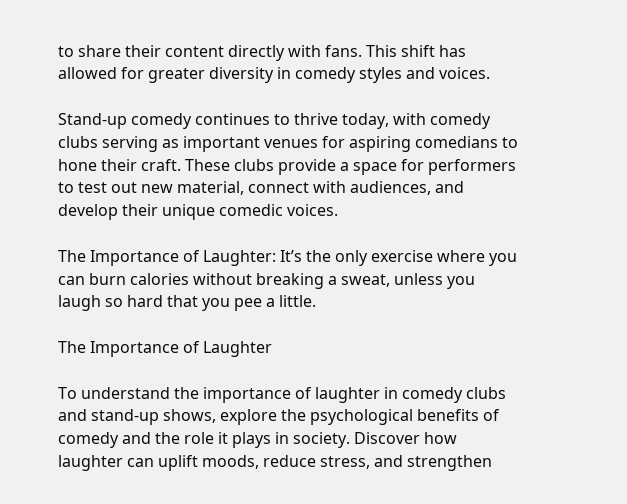to share their content directly with fans. This shift has allowed for greater diversity in comedy styles and voices.

Stand-up comedy continues to thrive today, with comedy clubs serving as important venues for aspiring comedians to hone their craft. These clubs provide a space for performers to test out new material, connect with audiences, and develop their unique comedic voices.

The Importance of Laughter: It’s the only exercise where you can burn calories without breaking a sweat, unless you laugh so hard that you pee a little.

The Importance of Laughter

To understand the importance of laughter in comedy clubs and stand-up shows, explore the psychological benefits of comedy and the role it plays in society. Discover how laughter can uplift moods, reduce stress, and strengthen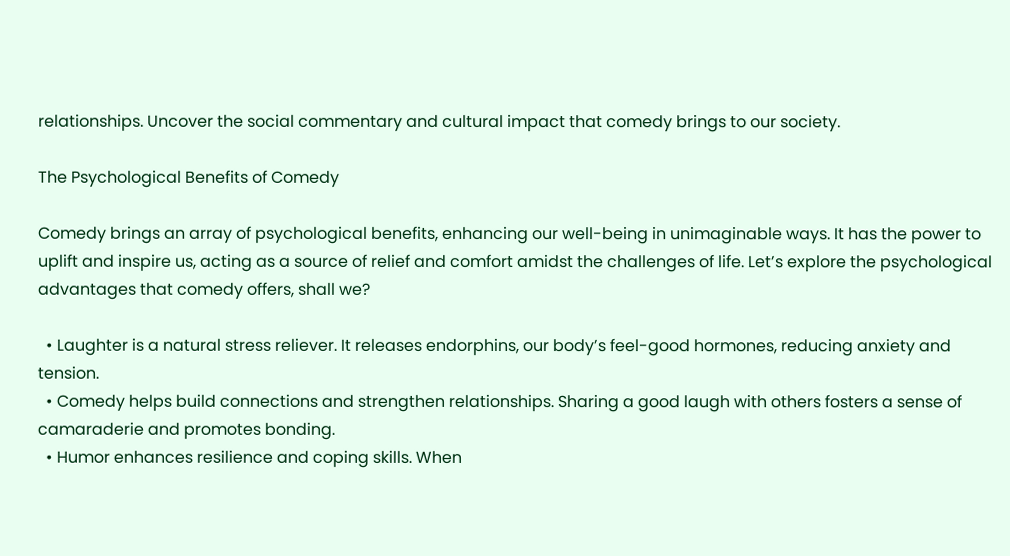relationships. Uncover the social commentary and cultural impact that comedy brings to our society.

The Psychological Benefits of Comedy

Comedy brings an array of psychological benefits, enhancing our well-being in unimaginable ways. It has the power to uplift and inspire us, acting as a source of relief and comfort amidst the challenges of life. Let’s explore the psychological advantages that comedy offers, shall we?

  • Laughter is a natural stress reliever. It releases endorphins, our body’s feel-good hormones, reducing anxiety and tension.
  • Comedy helps build connections and strengthen relationships. Sharing a good laugh with others fosters a sense of camaraderie and promotes bonding.
  • Humor enhances resilience and coping skills. When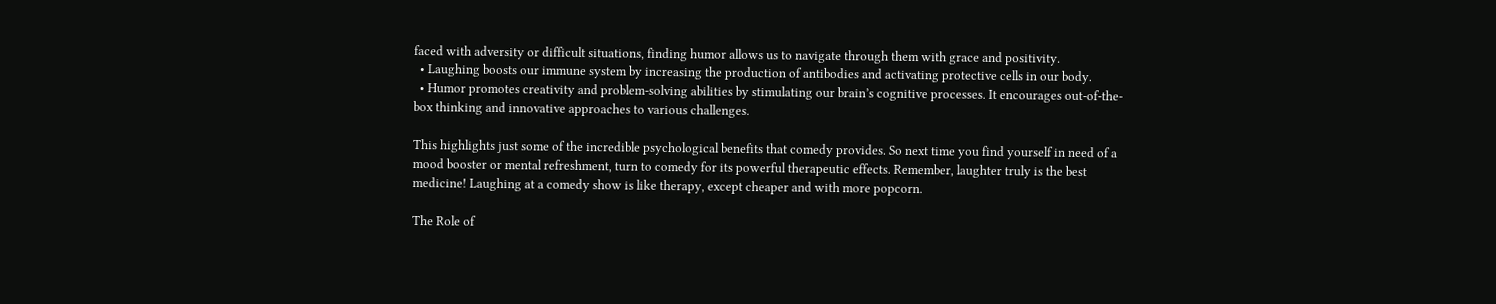faced with adversity or difficult situations, finding humor allows us to navigate through them with grace and positivity.
  • Laughing boosts our immune system by increasing the production of antibodies and activating protective cells in our body.
  • Humor promotes creativity and problem-solving abilities by stimulating our brain’s cognitive processes. It encourages out-of-the-box thinking and innovative approaches to various challenges.

This highlights just some of the incredible psychological benefits that comedy provides. So next time you find yourself in need of a mood booster or mental refreshment, turn to comedy for its powerful therapeutic effects. Remember, laughter truly is the best medicine! Laughing at a comedy show is like therapy, except cheaper and with more popcorn.

The Role of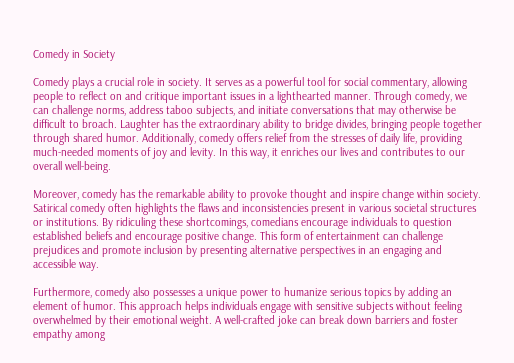Comedy in Society

Comedy plays a crucial role in society. It serves as a powerful tool for social commentary, allowing people to reflect on and critique important issues in a lighthearted manner. Through comedy, we can challenge norms, address taboo subjects, and initiate conversations that may otherwise be difficult to broach. Laughter has the extraordinary ability to bridge divides, bringing people together through shared humor. Additionally, comedy offers relief from the stresses of daily life, providing much-needed moments of joy and levity. In this way, it enriches our lives and contributes to our overall well-being.

Moreover, comedy has the remarkable ability to provoke thought and inspire change within society. Satirical comedy often highlights the flaws and inconsistencies present in various societal structures or institutions. By ridiculing these shortcomings, comedians encourage individuals to question established beliefs and encourage positive change. This form of entertainment can challenge prejudices and promote inclusion by presenting alternative perspectives in an engaging and accessible way.

Furthermore, comedy also possesses a unique power to humanize serious topics by adding an element of humor. This approach helps individuals engage with sensitive subjects without feeling overwhelmed by their emotional weight. A well-crafted joke can break down barriers and foster empathy among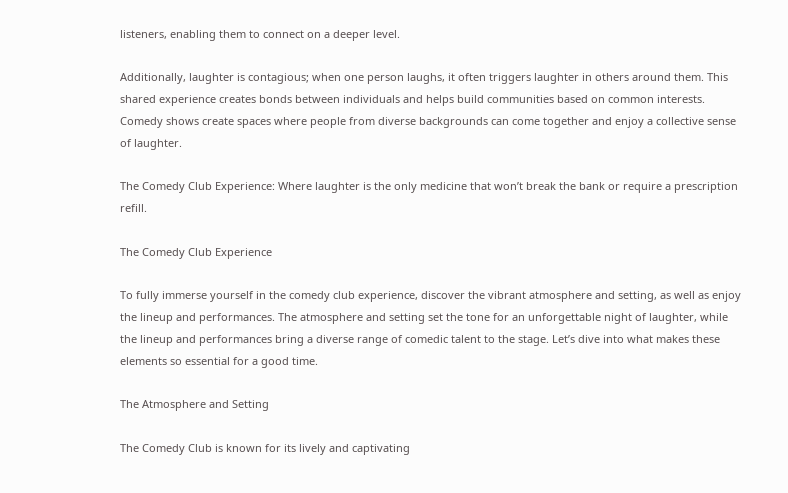listeners, enabling them to connect on a deeper level.

Additionally, laughter is contagious; when one person laughs, it often triggers laughter in others around them. This shared experience creates bonds between individuals and helps build communities based on common interests. Comedy shows create spaces where people from diverse backgrounds can come together and enjoy a collective sense of laughter.

The Comedy Club Experience: Where laughter is the only medicine that won’t break the bank or require a prescription refill.

The Comedy Club Experience

To fully immerse yourself in the comedy club experience, discover the vibrant atmosphere and setting, as well as enjoy the lineup and performances. The atmosphere and setting set the tone for an unforgettable night of laughter, while the lineup and performances bring a diverse range of comedic talent to the stage. Let’s dive into what makes these elements so essential for a good time.

The Atmosphere and Setting

The Comedy Club is known for its lively and captivating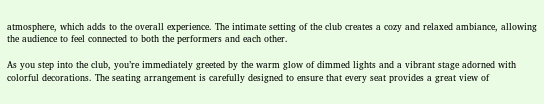atmosphere, which adds to the overall experience. The intimate setting of the club creates a cozy and relaxed ambiance, allowing the audience to feel connected to both the performers and each other.

As you step into the club, you’re immediately greeted by the warm glow of dimmed lights and a vibrant stage adorned with colorful decorations. The seating arrangement is carefully designed to ensure that every seat provides a great view of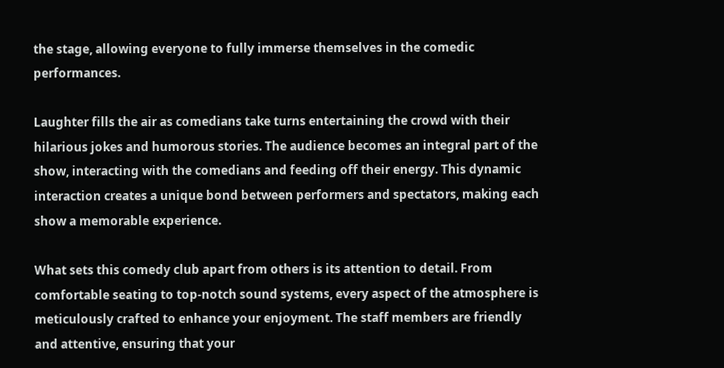the stage, allowing everyone to fully immerse themselves in the comedic performances.

Laughter fills the air as comedians take turns entertaining the crowd with their hilarious jokes and humorous stories. The audience becomes an integral part of the show, interacting with the comedians and feeding off their energy. This dynamic interaction creates a unique bond between performers and spectators, making each show a memorable experience.

What sets this comedy club apart from others is its attention to detail. From comfortable seating to top-notch sound systems, every aspect of the atmosphere is meticulously crafted to enhance your enjoyment. The staff members are friendly and attentive, ensuring that your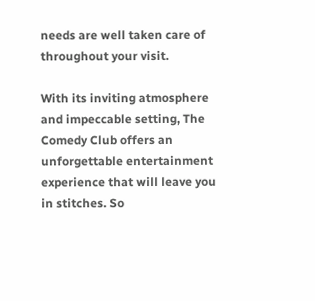needs are well taken care of throughout your visit.

With its inviting atmosphere and impeccable setting, The Comedy Club offers an unforgettable entertainment experience that will leave you in stitches. So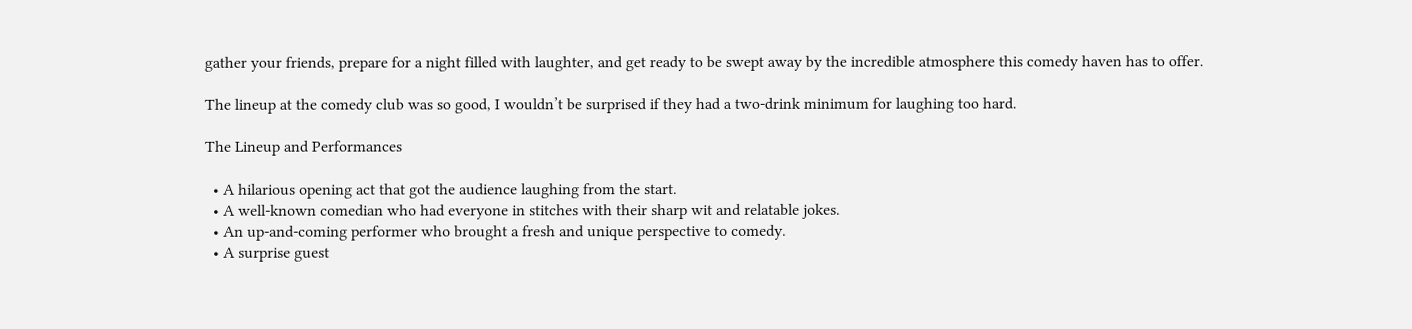gather your friends, prepare for a night filled with laughter, and get ready to be swept away by the incredible atmosphere this comedy haven has to offer.

The lineup at the comedy club was so good, I wouldn’t be surprised if they had a two-drink minimum for laughing too hard.

The Lineup and Performances

  • A hilarious opening act that got the audience laughing from the start.
  • A well-known comedian who had everyone in stitches with their sharp wit and relatable jokes.
  • An up-and-coming performer who brought a fresh and unique perspective to comedy.
  • A surprise guest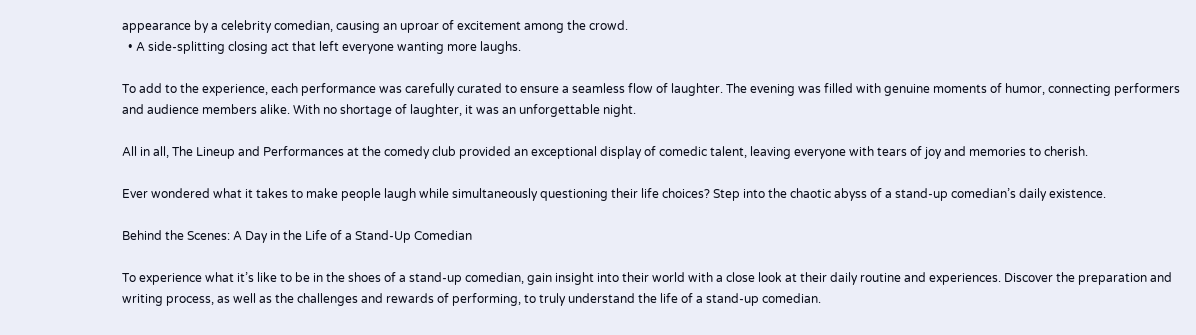appearance by a celebrity comedian, causing an uproar of excitement among the crowd.
  • A side-splitting closing act that left everyone wanting more laughs.

To add to the experience, each performance was carefully curated to ensure a seamless flow of laughter. The evening was filled with genuine moments of humor, connecting performers and audience members alike. With no shortage of laughter, it was an unforgettable night.

All in all, The Lineup and Performances at the comedy club provided an exceptional display of comedic talent, leaving everyone with tears of joy and memories to cherish.

Ever wondered what it takes to make people laugh while simultaneously questioning their life choices? Step into the chaotic abyss of a stand-up comedian’s daily existence.

Behind the Scenes: A Day in the Life of a Stand-Up Comedian

To experience what it’s like to be in the shoes of a stand-up comedian, gain insight into their world with a close look at their daily routine and experiences. Discover the preparation and writing process, as well as the challenges and rewards of performing, to truly understand the life of a stand-up comedian.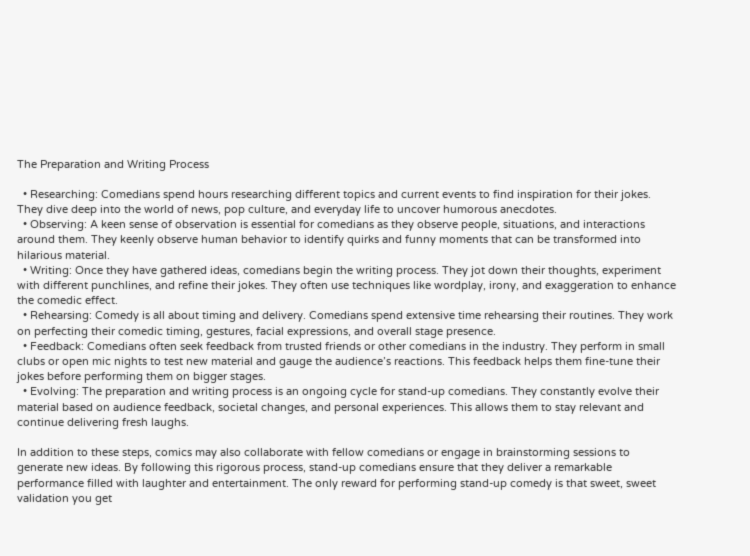The Preparation and Writing Process

  • Researching: Comedians spend hours researching different topics and current events to find inspiration for their jokes. They dive deep into the world of news, pop culture, and everyday life to uncover humorous anecdotes.
  • Observing: A keen sense of observation is essential for comedians as they observe people, situations, and interactions around them. They keenly observe human behavior to identify quirks and funny moments that can be transformed into hilarious material.
  • Writing: Once they have gathered ideas, comedians begin the writing process. They jot down their thoughts, experiment with different punchlines, and refine their jokes. They often use techniques like wordplay, irony, and exaggeration to enhance the comedic effect.
  • Rehearsing: Comedy is all about timing and delivery. Comedians spend extensive time rehearsing their routines. They work on perfecting their comedic timing, gestures, facial expressions, and overall stage presence.
  • Feedback: Comedians often seek feedback from trusted friends or other comedians in the industry. They perform in small clubs or open mic nights to test new material and gauge the audience’s reactions. This feedback helps them fine-tune their jokes before performing them on bigger stages.
  • Evolving: The preparation and writing process is an ongoing cycle for stand-up comedians. They constantly evolve their material based on audience feedback, societal changes, and personal experiences. This allows them to stay relevant and continue delivering fresh laughs.

In addition to these steps, comics may also collaborate with fellow comedians or engage in brainstorming sessions to generate new ideas. By following this rigorous process, stand-up comedians ensure that they deliver a remarkable performance filled with laughter and entertainment. The only reward for performing stand-up comedy is that sweet, sweet validation you get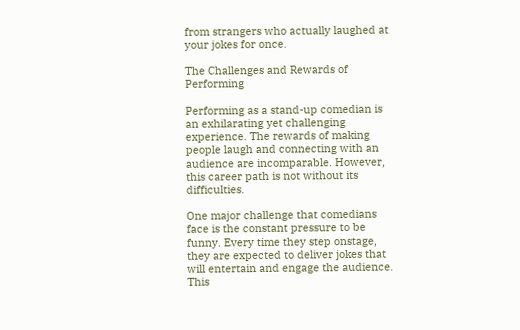from strangers who actually laughed at your jokes for once.

The Challenges and Rewards of Performing

Performing as a stand-up comedian is an exhilarating yet challenging experience. The rewards of making people laugh and connecting with an audience are incomparable. However, this career path is not without its difficulties.

One major challenge that comedians face is the constant pressure to be funny. Every time they step onstage, they are expected to deliver jokes that will entertain and engage the audience. This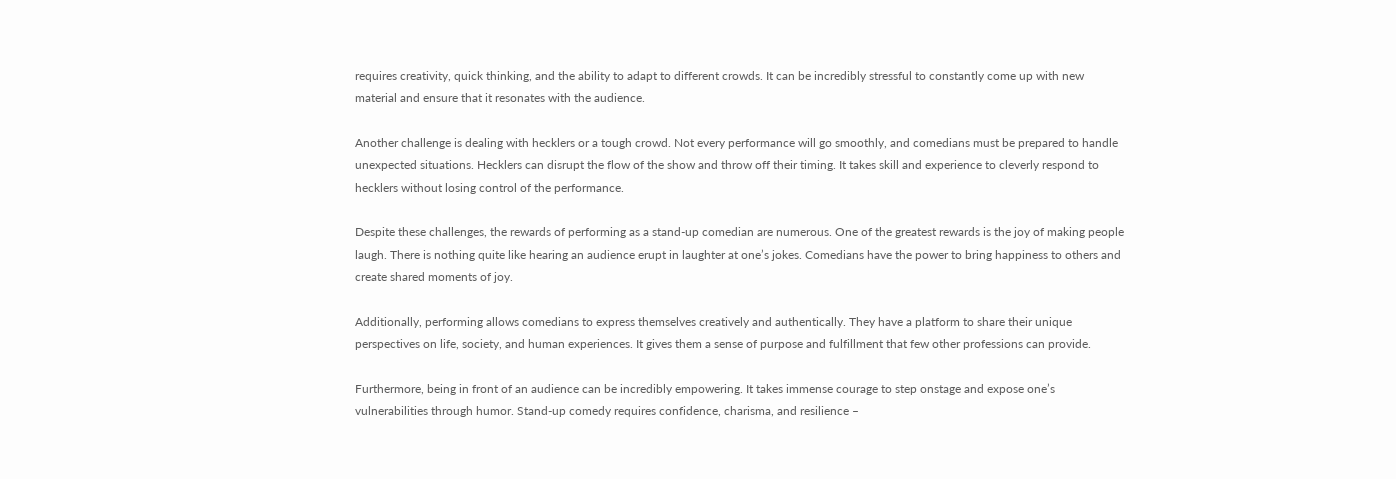requires creativity, quick thinking, and the ability to adapt to different crowds. It can be incredibly stressful to constantly come up with new material and ensure that it resonates with the audience.

Another challenge is dealing with hecklers or a tough crowd. Not every performance will go smoothly, and comedians must be prepared to handle unexpected situations. Hecklers can disrupt the flow of the show and throw off their timing. It takes skill and experience to cleverly respond to hecklers without losing control of the performance.

Despite these challenges, the rewards of performing as a stand-up comedian are numerous. One of the greatest rewards is the joy of making people laugh. There is nothing quite like hearing an audience erupt in laughter at one’s jokes. Comedians have the power to bring happiness to others and create shared moments of joy.

Additionally, performing allows comedians to express themselves creatively and authentically. They have a platform to share their unique perspectives on life, society, and human experiences. It gives them a sense of purpose and fulfillment that few other professions can provide.

Furthermore, being in front of an audience can be incredibly empowering. It takes immense courage to step onstage and expose one’s vulnerabilities through humor. Stand-up comedy requires confidence, charisma, and resilience –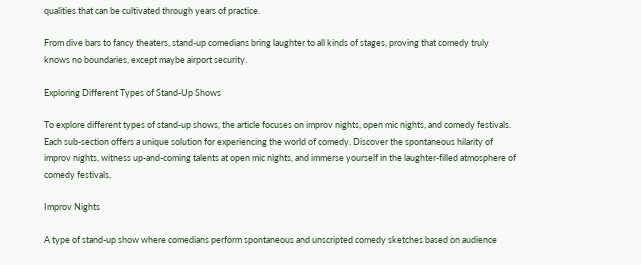qualities that can be cultivated through years of practice.

From dive bars to fancy theaters, stand-up comedians bring laughter to all kinds of stages, proving that comedy truly knows no boundaries, except maybe airport security.

Exploring Different Types of Stand-Up Shows

To explore different types of stand-up shows, the article focuses on improv nights, open mic nights, and comedy festivals. Each sub-section offers a unique solution for experiencing the world of comedy. Discover the spontaneous hilarity of improv nights, witness up-and-coming talents at open mic nights, and immerse yourself in the laughter-filled atmosphere of comedy festivals.

Improv Nights

A type of stand-up show where comedians perform spontaneous and unscripted comedy sketches based on audience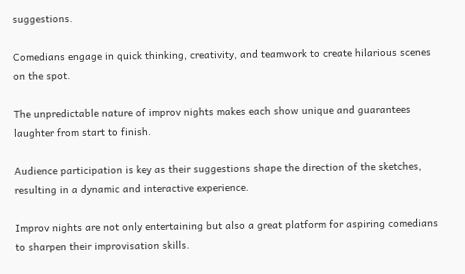suggestions.

Comedians engage in quick thinking, creativity, and teamwork to create hilarious scenes on the spot.

The unpredictable nature of improv nights makes each show unique and guarantees laughter from start to finish.

Audience participation is key as their suggestions shape the direction of the sketches, resulting in a dynamic and interactive experience.

Improv nights are not only entertaining but also a great platform for aspiring comedians to sharpen their improvisation skills.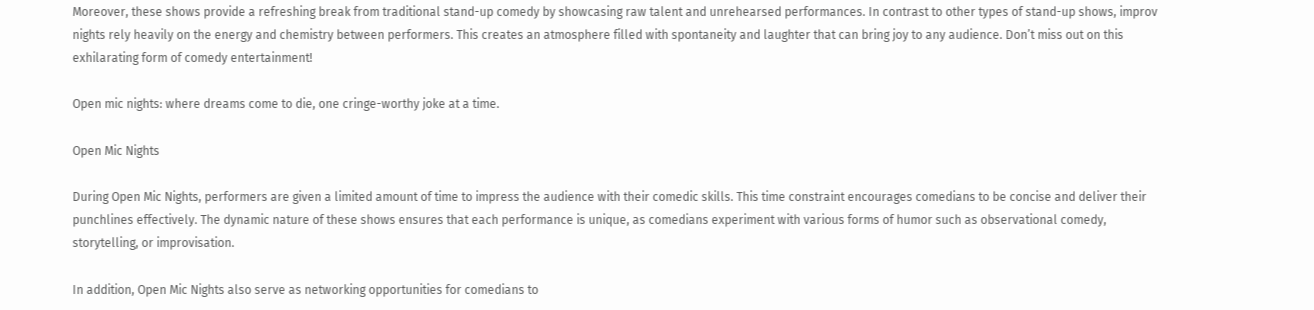Moreover, these shows provide a refreshing break from traditional stand-up comedy by showcasing raw talent and unrehearsed performances. In contrast to other types of stand-up shows, improv nights rely heavily on the energy and chemistry between performers. This creates an atmosphere filled with spontaneity and laughter that can bring joy to any audience. Don’t miss out on this exhilarating form of comedy entertainment!

Open mic nights: where dreams come to die, one cringe-worthy joke at a time.

Open Mic Nights

During Open Mic Nights, performers are given a limited amount of time to impress the audience with their comedic skills. This time constraint encourages comedians to be concise and deliver their punchlines effectively. The dynamic nature of these shows ensures that each performance is unique, as comedians experiment with various forms of humor such as observational comedy, storytelling, or improvisation.

In addition, Open Mic Nights also serve as networking opportunities for comedians to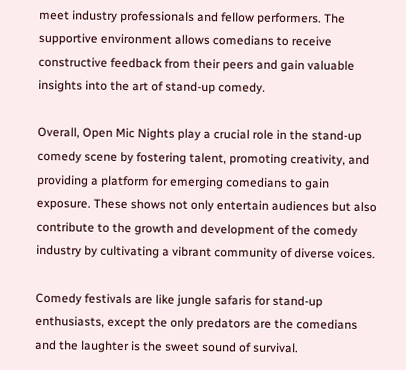meet industry professionals and fellow performers. The supportive environment allows comedians to receive constructive feedback from their peers and gain valuable insights into the art of stand-up comedy.

Overall, Open Mic Nights play a crucial role in the stand-up comedy scene by fostering talent, promoting creativity, and providing a platform for emerging comedians to gain exposure. These shows not only entertain audiences but also contribute to the growth and development of the comedy industry by cultivating a vibrant community of diverse voices.

Comedy festivals are like jungle safaris for stand-up enthusiasts, except the only predators are the comedians and the laughter is the sweet sound of survival.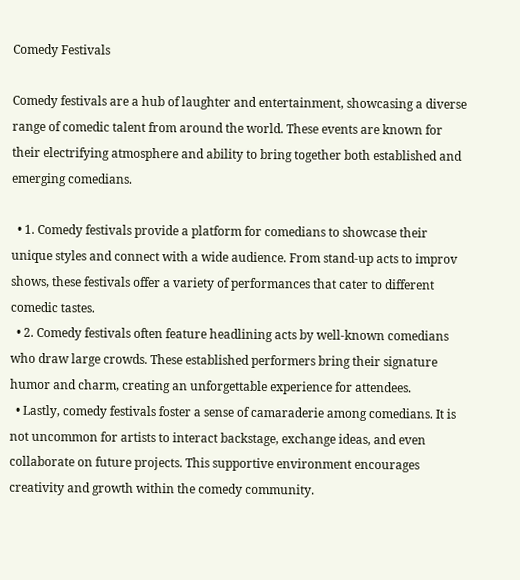Comedy Festivals

Comedy festivals are a hub of laughter and entertainment, showcasing a diverse range of comedic talent from around the world. These events are known for their electrifying atmosphere and ability to bring together both established and emerging comedians.

  • 1. Comedy festivals provide a platform for comedians to showcase their unique styles and connect with a wide audience. From stand-up acts to improv shows, these festivals offer a variety of performances that cater to different comedic tastes.
  • 2. Comedy festivals often feature headlining acts by well-known comedians who draw large crowds. These established performers bring their signature humor and charm, creating an unforgettable experience for attendees.
  • Lastly, comedy festivals foster a sense of camaraderie among comedians. It is not uncommon for artists to interact backstage, exchange ideas, and even collaborate on future projects. This supportive environment encourages creativity and growth within the comedy community.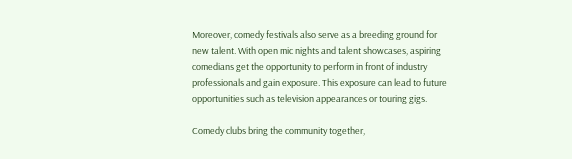Moreover, comedy festivals also serve as a breeding ground for new talent. With open mic nights and talent showcases, aspiring comedians get the opportunity to perform in front of industry professionals and gain exposure. This exposure can lead to future opportunities such as television appearances or touring gigs.

Comedy clubs bring the community together,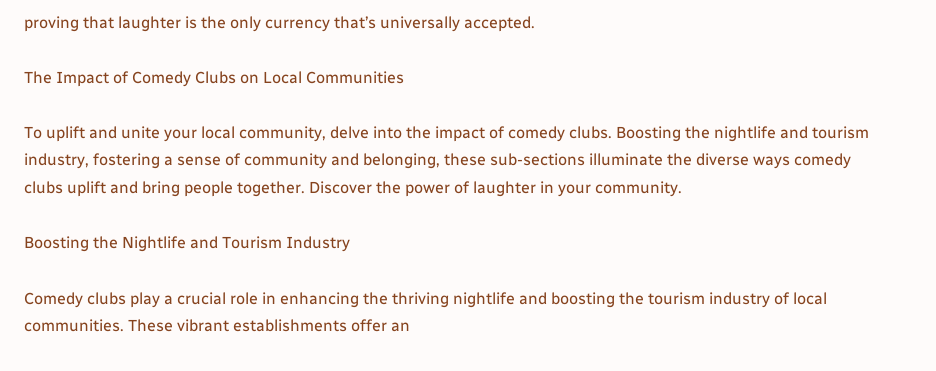proving that laughter is the only currency that’s universally accepted.

The Impact of Comedy Clubs on Local Communities

To uplift and unite your local community, delve into the impact of comedy clubs. Boosting the nightlife and tourism industry, fostering a sense of community and belonging, these sub-sections illuminate the diverse ways comedy clubs uplift and bring people together. Discover the power of laughter in your community.

Boosting the Nightlife and Tourism Industry

Comedy clubs play a crucial role in enhancing the thriving nightlife and boosting the tourism industry of local communities. These vibrant establishments offer an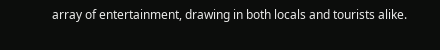array of entertainment, drawing in both locals and tourists alike.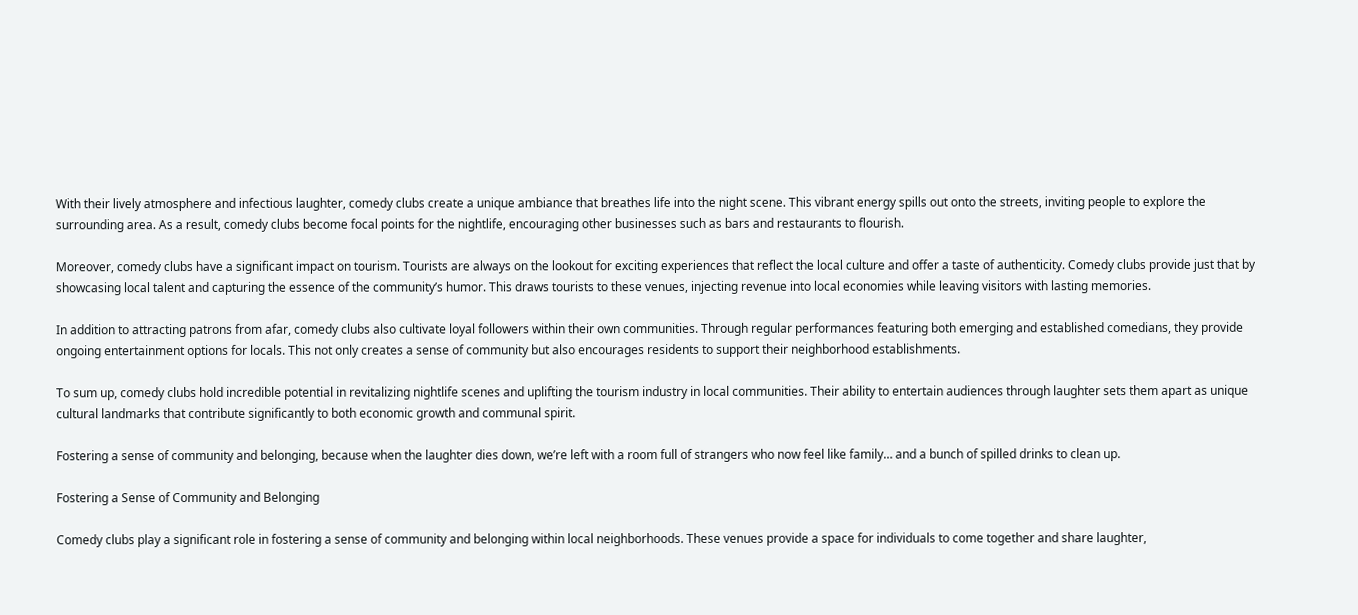With their lively atmosphere and infectious laughter, comedy clubs create a unique ambiance that breathes life into the night scene. This vibrant energy spills out onto the streets, inviting people to explore the surrounding area. As a result, comedy clubs become focal points for the nightlife, encouraging other businesses such as bars and restaurants to flourish.

Moreover, comedy clubs have a significant impact on tourism. Tourists are always on the lookout for exciting experiences that reflect the local culture and offer a taste of authenticity. Comedy clubs provide just that by showcasing local talent and capturing the essence of the community’s humor. This draws tourists to these venues, injecting revenue into local economies while leaving visitors with lasting memories.

In addition to attracting patrons from afar, comedy clubs also cultivate loyal followers within their own communities. Through regular performances featuring both emerging and established comedians, they provide ongoing entertainment options for locals. This not only creates a sense of community but also encourages residents to support their neighborhood establishments.

To sum up, comedy clubs hold incredible potential in revitalizing nightlife scenes and uplifting the tourism industry in local communities. Their ability to entertain audiences through laughter sets them apart as unique cultural landmarks that contribute significantly to both economic growth and communal spirit.

Fostering a sense of community and belonging, because when the laughter dies down, we’re left with a room full of strangers who now feel like family… and a bunch of spilled drinks to clean up.

Fostering a Sense of Community and Belonging

Comedy clubs play a significant role in fostering a sense of community and belonging within local neighborhoods. These venues provide a space for individuals to come together and share laughter,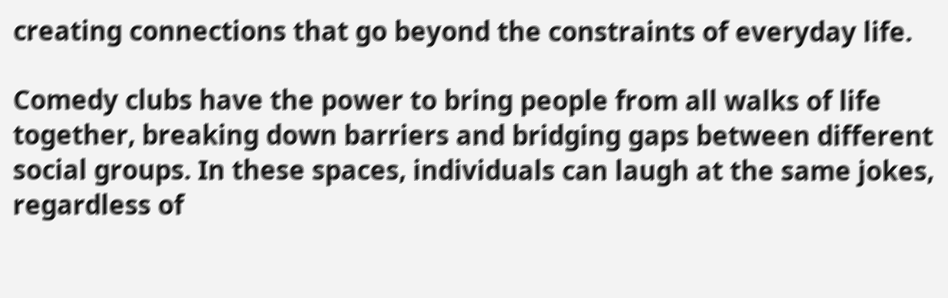creating connections that go beyond the constraints of everyday life.

Comedy clubs have the power to bring people from all walks of life together, breaking down barriers and bridging gaps between different social groups. In these spaces, individuals can laugh at the same jokes, regardless of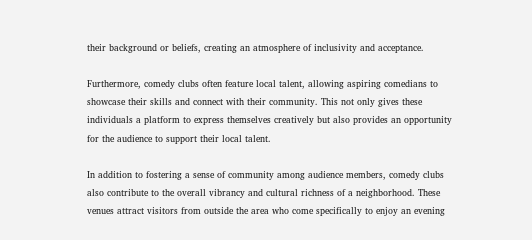their background or beliefs, creating an atmosphere of inclusivity and acceptance.

Furthermore, comedy clubs often feature local talent, allowing aspiring comedians to showcase their skills and connect with their community. This not only gives these individuals a platform to express themselves creatively but also provides an opportunity for the audience to support their local talent.

In addition to fostering a sense of community among audience members, comedy clubs also contribute to the overall vibrancy and cultural richness of a neighborhood. These venues attract visitors from outside the area who come specifically to enjoy an evening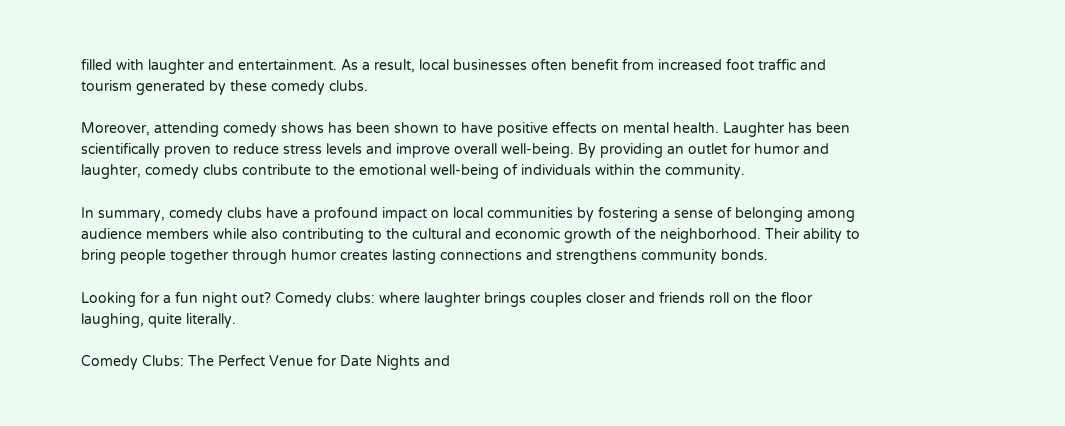filled with laughter and entertainment. As a result, local businesses often benefit from increased foot traffic and tourism generated by these comedy clubs.

Moreover, attending comedy shows has been shown to have positive effects on mental health. Laughter has been scientifically proven to reduce stress levels and improve overall well-being. By providing an outlet for humor and laughter, comedy clubs contribute to the emotional well-being of individuals within the community.

In summary, comedy clubs have a profound impact on local communities by fostering a sense of belonging among audience members while also contributing to the cultural and economic growth of the neighborhood. Their ability to bring people together through humor creates lasting connections and strengthens community bonds.

Looking for a fun night out? Comedy clubs: where laughter brings couples closer and friends roll on the floor laughing, quite literally.

Comedy Clubs: The Perfect Venue for Date Nights and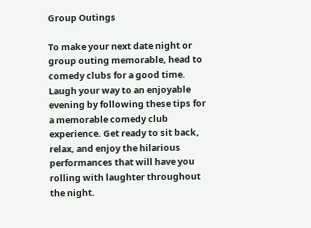Group Outings

To make your next date night or group outing memorable, head to comedy clubs for a good time. Laugh your way to an enjoyable evening by following these tips for a memorable comedy club experience. Get ready to sit back, relax, and enjoy the hilarious performances that will have you rolling with laughter throughout the night.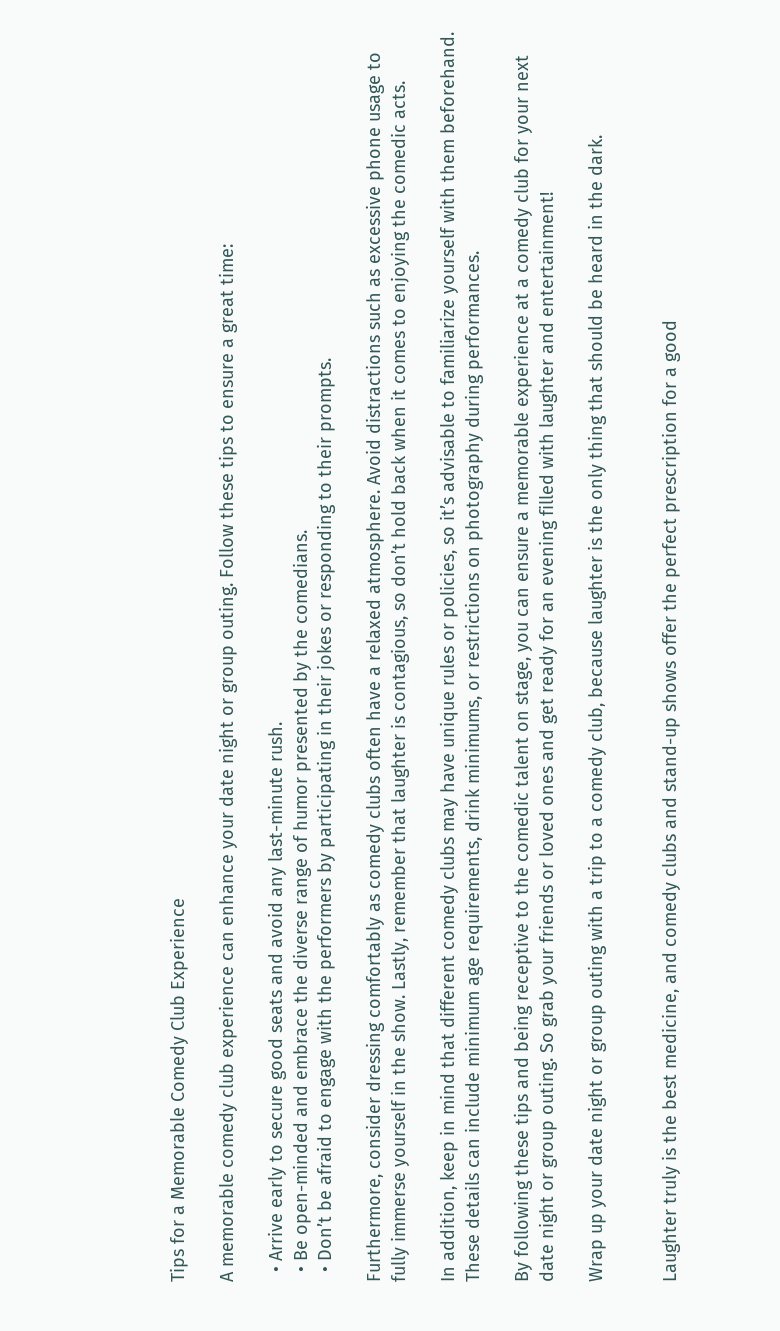Tips for a Memorable Comedy Club Experience

A memorable comedy club experience can enhance your date night or group outing. Follow these tips to ensure a great time:

  • Arrive early to secure good seats and avoid any last-minute rush.
  • Be open-minded and embrace the diverse range of humor presented by the comedians.
  • Don’t be afraid to engage with the performers by participating in their jokes or responding to their prompts.

Furthermore, consider dressing comfortably as comedy clubs often have a relaxed atmosphere. Avoid distractions such as excessive phone usage to fully immerse yourself in the show. Lastly, remember that laughter is contagious, so don’t hold back when it comes to enjoying the comedic acts.

In addition, keep in mind that different comedy clubs may have unique rules or policies, so it’s advisable to familiarize yourself with them beforehand. These details can include minimum age requirements, drink minimums, or restrictions on photography during performances.

By following these tips and being receptive to the comedic talent on stage, you can ensure a memorable experience at a comedy club for your next date night or group outing. So grab your friends or loved ones and get ready for an evening filled with laughter and entertainment!

Wrap up your date night or group outing with a trip to a comedy club, because laughter is the only thing that should be heard in the dark.


Laughter truly is the best medicine, and comedy clubs and stand-up shows offer the perfect prescription for a good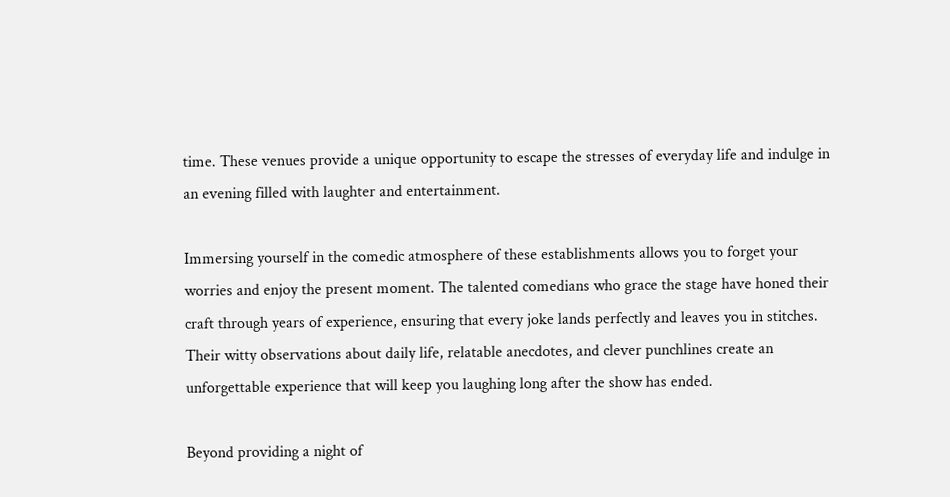time. These venues provide a unique opportunity to escape the stresses of everyday life and indulge in an evening filled with laughter and entertainment.

Immersing yourself in the comedic atmosphere of these establishments allows you to forget your worries and enjoy the present moment. The talented comedians who grace the stage have honed their craft through years of experience, ensuring that every joke lands perfectly and leaves you in stitches. Their witty observations about daily life, relatable anecdotes, and clever punchlines create an unforgettable experience that will keep you laughing long after the show has ended.

Beyond providing a night of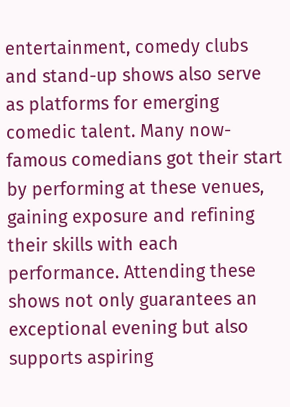entertainment, comedy clubs and stand-up shows also serve as platforms for emerging comedic talent. Many now-famous comedians got their start by performing at these venues, gaining exposure and refining their skills with each performance. Attending these shows not only guarantees an exceptional evening but also supports aspiring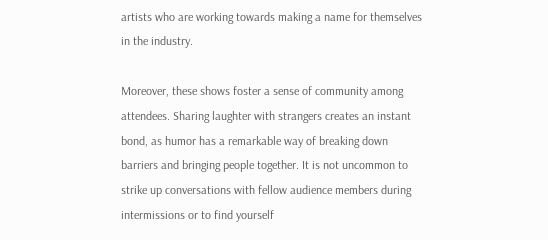artists who are working towards making a name for themselves in the industry.

Moreover, these shows foster a sense of community among attendees. Sharing laughter with strangers creates an instant bond, as humor has a remarkable way of breaking down barriers and bringing people together. It is not uncommon to strike up conversations with fellow audience members during intermissions or to find yourself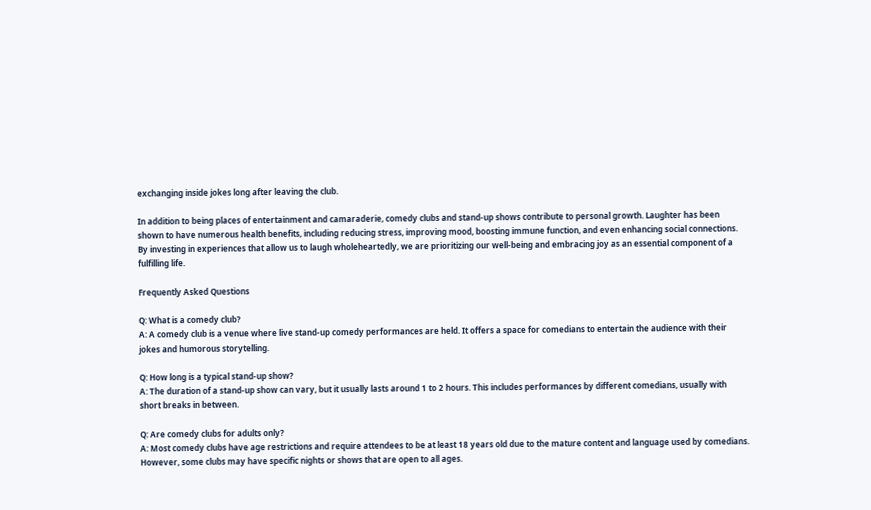exchanging inside jokes long after leaving the club.

In addition to being places of entertainment and camaraderie, comedy clubs and stand-up shows contribute to personal growth. Laughter has been shown to have numerous health benefits, including reducing stress, improving mood, boosting immune function, and even enhancing social connections. By investing in experiences that allow us to laugh wholeheartedly, we are prioritizing our well-being and embracing joy as an essential component of a fulfilling life.

Frequently Asked Questions

Q: What is a comedy club?
A: A comedy club is a venue where live stand-up comedy performances are held. It offers a space for comedians to entertain the audience with their jokes and humorous storytelling.

Q: How long is a typical stand-up show?
A: The duration of a stand-up show can vary, but it usually lasts around 1 to 2 hours. This includes performances by different comedians, usually with short breaks in between.

Q: Are comedy clubs for adults only?
A: Most comedy clubs have age restrictions and require attendees to be at least 18 years old due to the mature content and language used by comedians. However, some clubs may have specific nights or shows that are open to all ages.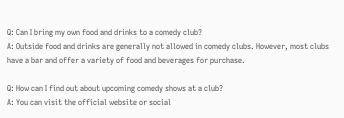Q: Can I bring my own food and drinks to a comedy club?
A: Outside food and drinks are generally not allowed in comedy clubs. However, most clubs have a bar and offer a variety of food and beverages for purchase.

Q: How can I find out about upcoming comedy shows at a club?
A: You can visit the official website or social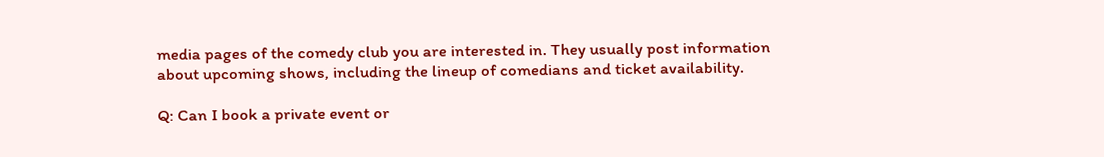media pages of the comedy club you are interested in. They usually post information about upcoming shows, including the lineup of comedians and ticket availability.

Q: Can I book a private event or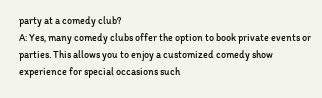party at a comedy club?
A: Yes, many comedy clubs offer the option to book private events or parties. This allows you to enjoy a customized comedy show experience for special occasions such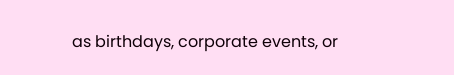as birthdays, corporate events, or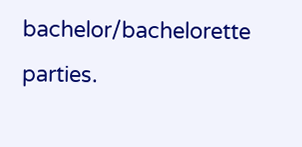bachelor/bachelorette parties.